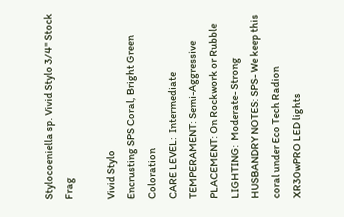Stylocoeniella sp. Vivid Stylo 3/4" Stock Frag

Vivid Stylo
Encrusting SPS Coral, Bright Green Coloration
CARE LEVEL:  Intermediate
TEMPERAMENT: Semi-Aggressive
PLACEMENT: On Rockwork or Rubble
LIGHTING:  Moderate- Strong
HUSBANDRY NOTES: SPS- We keep this coral under Eco Tech Radion XR30wPRO LED lights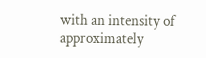with an intensity of approximately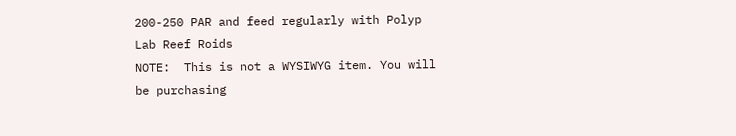200-250 PAR and feed regularly with Polyp Lab Reef Roids
NOTE:  This is not a WYSIWYG item. You will be purchasing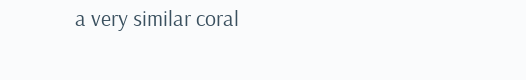a very similar coral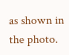as shown in the photo.